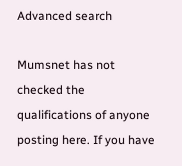Advanced search

Mumsnet has not checked the qualifications of anyone posting here. If you have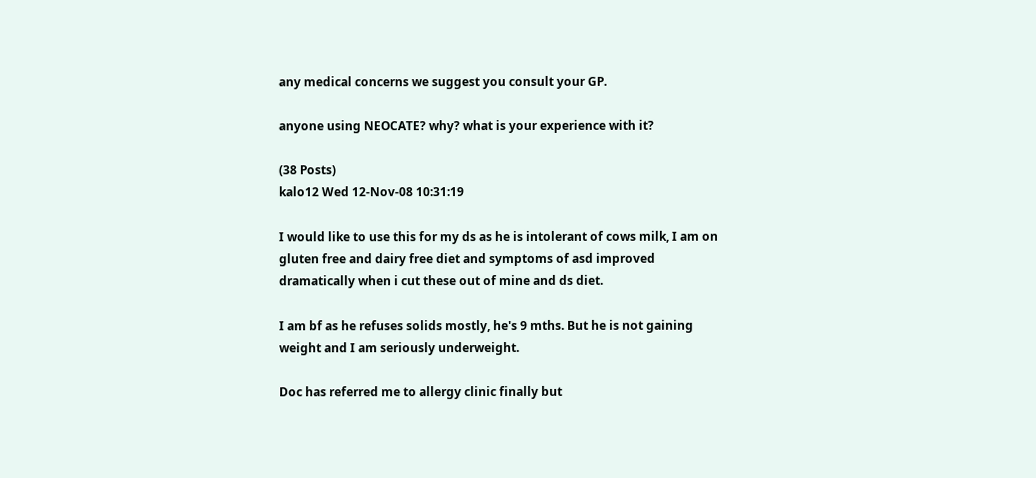any medical concerns we suggest you consult your GP.

anyone using NEOCATE? why? what is your experience with it?

(38 Posts)
kalo12 Wed 12-Nov-08 10:31:19

I would like to use this for my ds as he is intolerant of cows milk, I am on gluten free and dairy free diet and symptoms of asd improved dramatically when i cut these out of mine and ds diet.

I am bf as he refuses solids mostly, he's 9 mths. But he is not gaining weight and I am seriously underweight.

Doc has referred me to allergy clinic finally but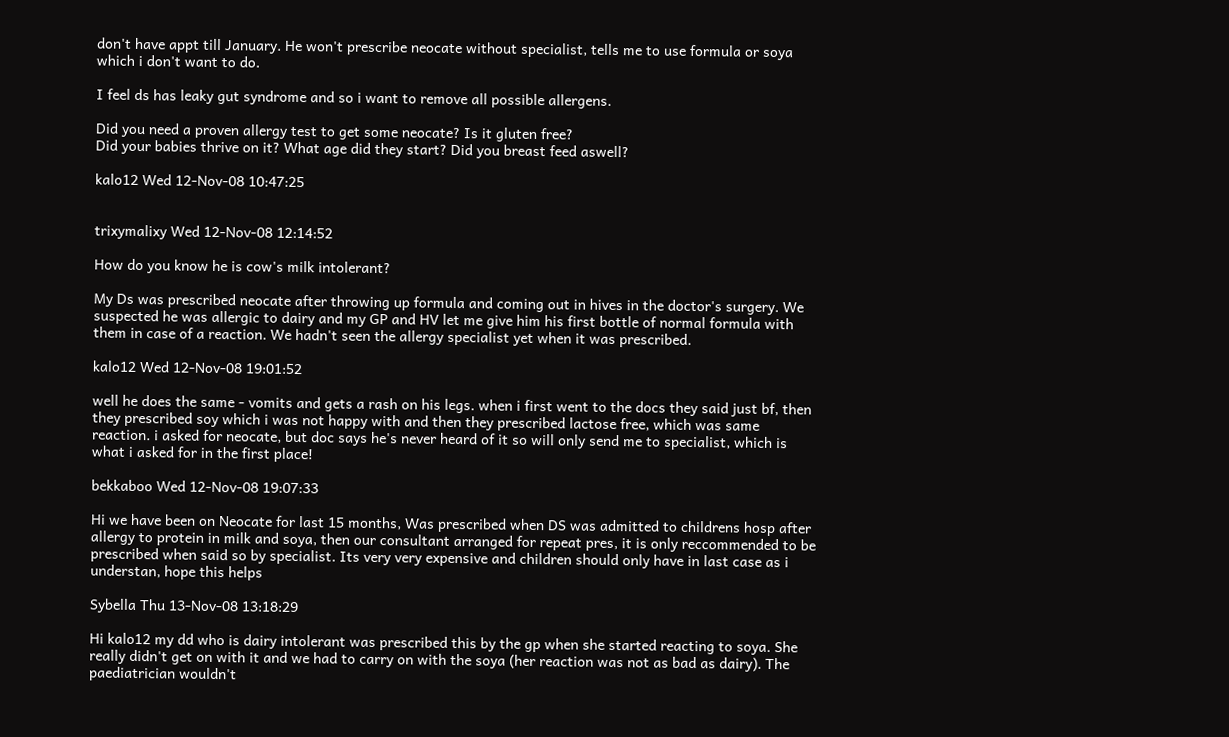don't have appt till January. He won't prescribe neocate without specialist, tells me to use formula or soya which i don't want to do.

I feel ds has leaky gut syndrome and so i want to remove all possible allergens.

Did you need a proven allergy test to get some neocate? Is it gluten free?
Did your babies thrive on it? What age did they start? Did you breast feed aswell?

kalo12 Wed 12-Nov-08 10:47:25


trixymalixy Wed 12-Nov-08 12:14:52

How do you know he is cow's milk intolerant?

My Ds was prescribed neocate after throwing up formula and coming out in hives in the doctor's surgery. We suspected he was allergic to dairy and my GP and HV let me give him his first bottle of normal formula with them in case of a reaction. We hadn't seen the allergy specialist yet when it was prescribed.

kalo12 Wed 12-Nov-08 19:01:52

well he does the same - vomits and gets a rash on his legs. when i first went to the docs they said just bf, then they prescribed soy which i was not happy with and then they prescribed lactose free, which was same reaction. i asked for neocate, but doc says he's never heard of it so will only send me to specialist, which is what i asked for in the first place!

bekkaboo Wed 12-Nov-08 19:07:33

Hi we have been on Neocate for last 15 months, Was prescribed when DS was admitted to childrens hosp after allergy to protein in milk and soya, then our consultant arranged for repeat pres, it is only reccommended to be prescribed when said so by specialist. Its very very expensive and children should only have in last case as i understan, hope this helps

Sybella Thu 13-Nov-08 13:18:29

Hi kalo12 my dd who is dairy intolerant was prescribed this by the gp when she started reacting to soya. She really didn't get on with it and we had to carry on with the soya (her reaction was not as bad as dairy). The paediatrician wouldn't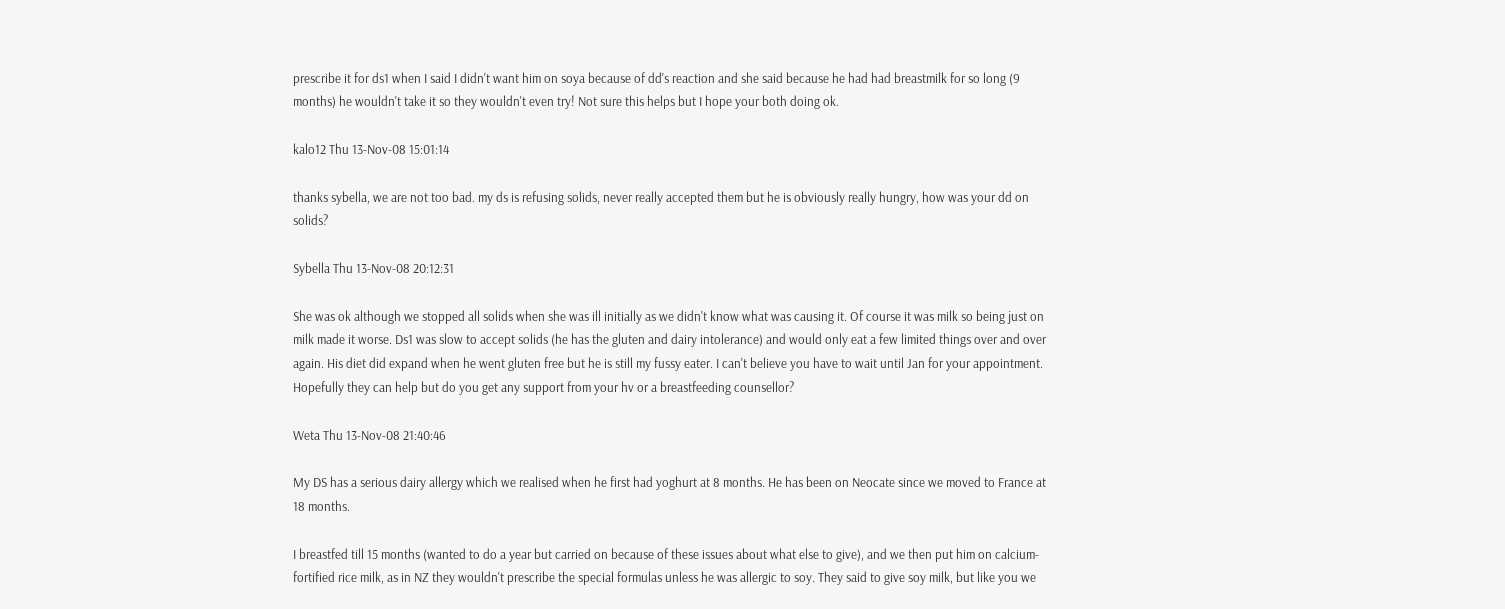prescribe it for ds1 when I said I didn't want him on soya because of dd's reaction and she said because he had had breastmilk for so long (9 months) he wouldn't take it so they wouldn't even try! Not sure this helps but I hope your both doing ok.

kalo12 Thu 13-Nov-08 15:01:14

thanks sybella, we are not too bad. my ds is refusing solids, never really accepted them but he is obviously really hungry, how was your dd on solids?

Sybella Thu 13-Nov-08 20:12:31

She was ok although we stopped all solids when she was ill initially as we didn't know what was causing it. Of course it was milk so being just on milk made it worse. Ds1 was slow to accept solids (he has the gluten and dairy intolerance) and would only eat a few limited things over and over again. His diet did expand when he went gluten free but he is still my fussy eater. I can't believe you have to wait until Jan for your appointment. Hopefully they can help but do you get any support from your hv or a breastfeeding counsellor?

Weta Thu 13-Nov-08 21:40:46

My DS has a serious dairy allergy which we realised when he first had yoghurt at 8 months. He has been on Neocate since we moved to France at 18 months.

I breastfed till 15 months (wanted to do a year but carried on because of these issues about what else to give), and we then put him on calcium-fortified rice milk, as in NZ they wouldn't prescribe the special formulas unless he was allergic to soy. They said to give soy milk, but like you we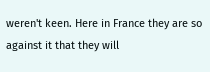weren't keen. Here in France they are so against it that they will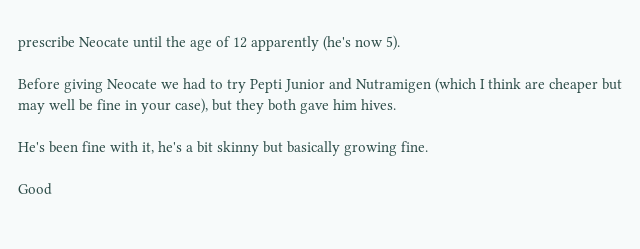prescribe Neocate until the age of 12 apparently (he's now 5).

Before giving Neocate we had to try Pepti Junior and Nutramigen (which I think are cheaper but may well be fine in your case), but they both gave him hives.

He's been fine with it, he's a bit skinny but basically growing fine.

Good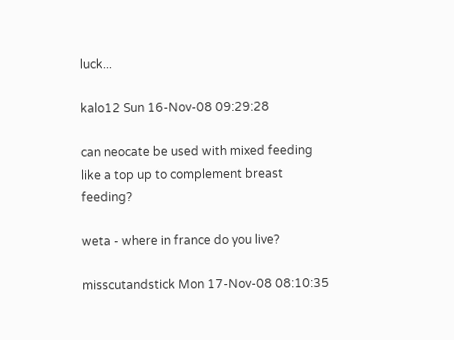luck...

kalo12 Sun 16-Nov-08 09:29:28

can neocate be used with mixed feeding like a top up to complement breast feeding?

weta - where in france do you live?

misscutandstick Mon 17-Nov-08 08:10:35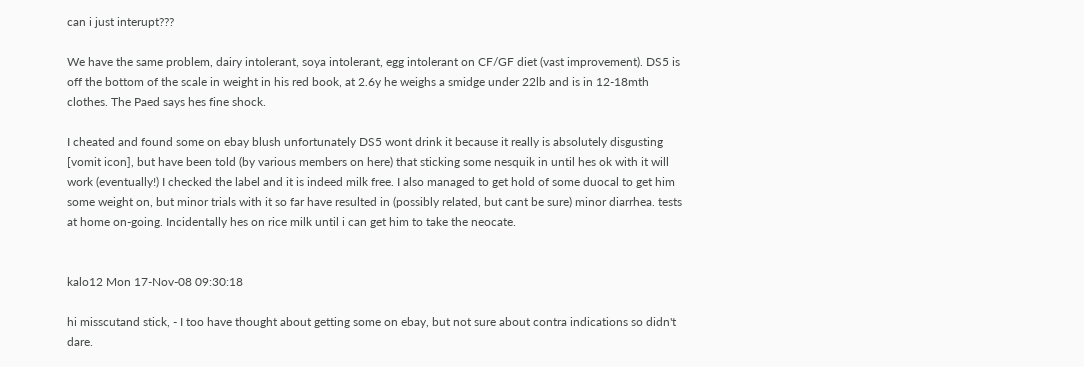can i just interupt???

We have the same problem, dairy intolerant, soya intolerant, egg intolerant on CF/GF diet (vast improvement). DS5 is off the bottom of the scale in weight in his red book, at 2.6y he weighs a smidge under 22lb and is in 12-18mth clothes. The Paed says hes fine shock.

I cheated and found some on ebay blush unfortunately DS5 wont drink it because it really is absolutely disgusting [vomit icon], but have been told (by various members on here) that sticking some nesquik in until hes ok with it will work (eventually!) I checked the label and it is indeed milk free. I also managed to get hold of some duocal to get him some weight on, but minor trials with it so far have resulted in (possibly related, but cant be sure) minor diarrhea. tests at home on-going. Incidentally hes on rice milk until i can get him to take the neocate.


kalo12 Mon 17-Nov-08 09:30:18

hi misscutand stick, - I too have thought about getting some on ebay, but not sure about contra indications so didn't dare.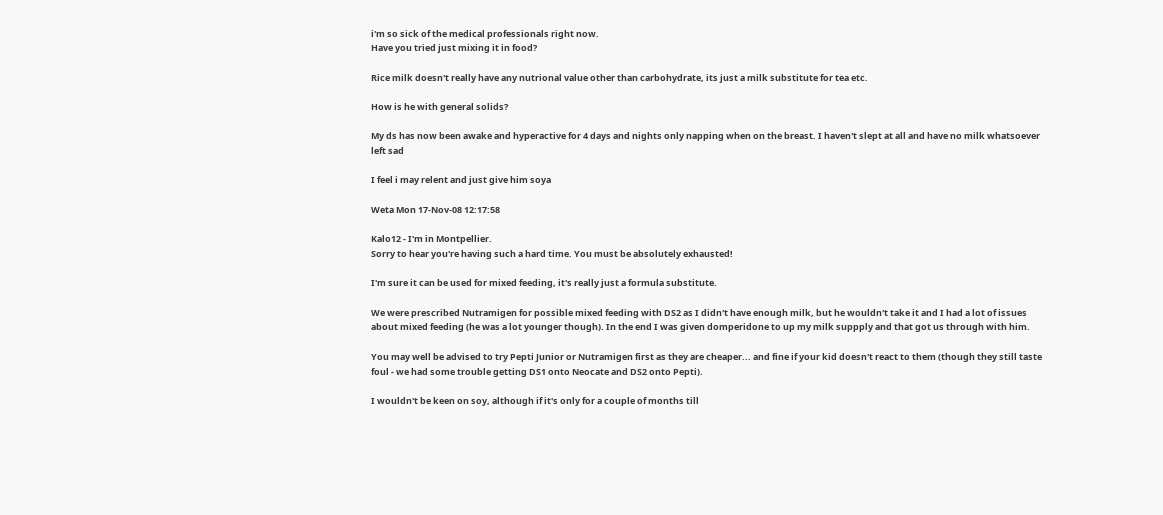i'm so sick of the medical professionals right now.
Have you tried just mixing it in food?

Rice milk doesn't really have any nutrional value other than carbohydrate, its just a milk substitute for tea etc.

How is he with general solids?

My ds has now been awake and hyperactive for 4 days and nights only napping when on the breast. I haven't slept at all and have no milk whatsoever left sad

I feel i may relent and just give him soya

Weta Mon 17-Nov-08 12:17:58

Kalo12 - I'm in Montpellier.
Sorry to hear you're having such a hard time. You must be absolutely exhausted!

I'm sure it can be used for mixed feeding, it's really just a formula substitute.

We were prescribed Nutramigen for possible mixed feeding with DS2 as I didn't have enough milk, but he wouldn't take it and I had a lot of issues about mixed feeding (he was a lot younger though). In the end I was given domperidone to up my milk suppply and that got us through with him.

You may well be advised to try Pepti Junior or Nutramigen first as they are cheaper... and fine if your kid doesn't react to them (though they still taste foul - we had some trouble getting DS1 onto Neocate and DS2 onto Pepti).

I wouldn't be keen on soy, although if it's only for a couple of months till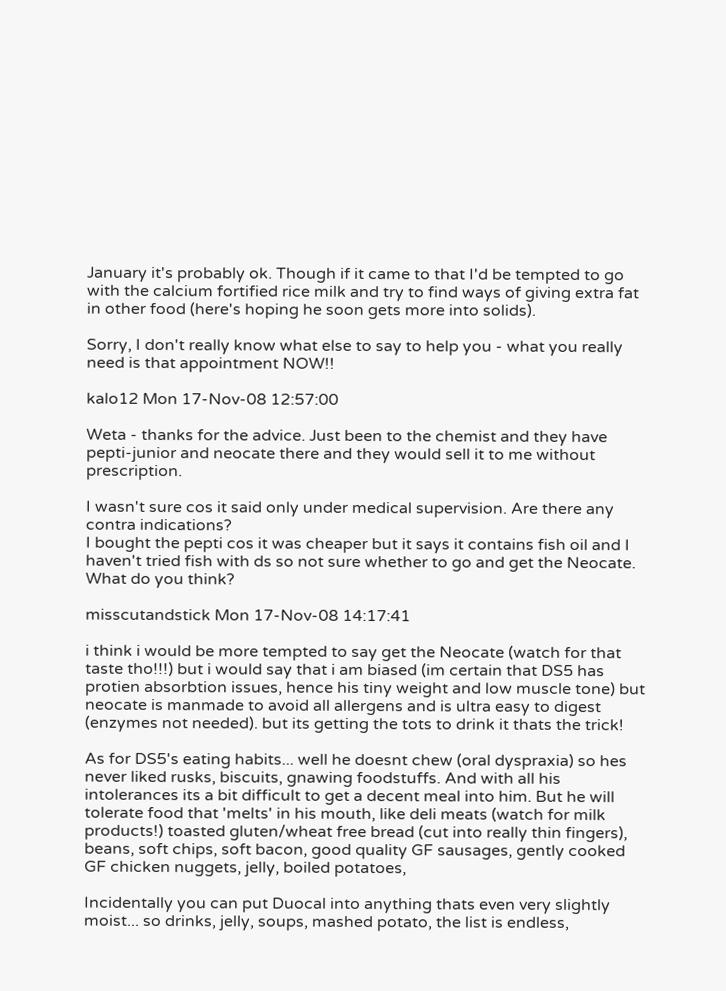January it's probably ok. Though if it came to that I'd be tempted to go with the calcium fortified rice milk and try to find ways of giving extra fat in other food (here's hoping he soon gets more into solids).

Sorry, I don't really know what else to say to help you - what you really need is that appointment NOW!!

kalo12 Mon 17-Nov-08 12:57:00

Weta - thanks for the advice. Just been to the chemist and they have pepti-junior and neocate there and they would sell it to me without prescription.

I wasn't sure cos it said only under medical supervision. Are there any contra indications?
I bought the pepti cos it was cheaper but it says it contains fish oil and I haven't tried fish with ds so not sure whether to go and get the Neocate. What do you think?

misscutandstick Mon 17-Nov-08 14:17:41

i think i would be more tempted to say get the Neocate (watch for that taste tho!!!) but i would say that i am biased (im certain that DS5 has protien absorbtion issues, hence his tiny weight and low muscle tone) but neocate is manmade to avoid all allergens and is ultra easy to digest (enzymes not needed). but its getting the tots to drink it thats the trick!

As for DS5's eating habits... well he doesnt chew (oral dyspraxia) so hes never liked rusks, biscuits, gnawing foodstuffs. And with all his intolerances its a bit difficult to get a decent meal into him. But he will tolerate food that 'melts' in his mouth, like deli meats (watch for milk products!) toasted gluten/wheat free bread (cut into really thin fingers), beans, soft chips, soft bacon, good quality GF sausages, gently cooked GF chicken nuggets, jelly, boiled potatoes,

Incidentally you can put Duocal into anything thats even very slightly moist... so drinks, jelly, soups, mashed potato, the list is endless,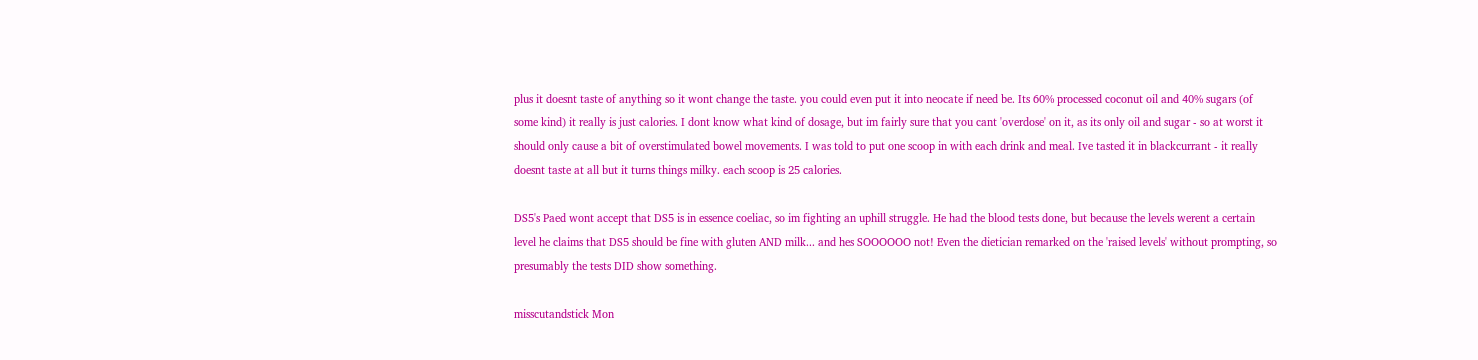plus it doesnt taste of anything so it wont change the taste. you could even put it into neocate if need be. Its 60% processed coconut oil and 40% sugars (of some kind) it really is just calories. I dont know what kind of dosage, but im fairly sure that you cant 'overdose' on it, as its only oil and sugar - so at worst it should only cause a bit of overstimulated bowel movements. I was told to put one scoop in with each drink and meal. Ive tasted it in blackcurrant - it really doesnt taste at all but it turns things milky. each scoop is 25 calories.

DS5's Paed wont accept that DS5 is in essence coeliac, so im fighting an uphill struggle. He had the blood tests done, but because the levels werent a certain level he claims that DS5 should be fine with gluten AND milk... and hes SOOOOOO not! Even the dietician remarked on the 'raised levels' without prompting, so presumably the tests DID show something.

misscutandstick Mon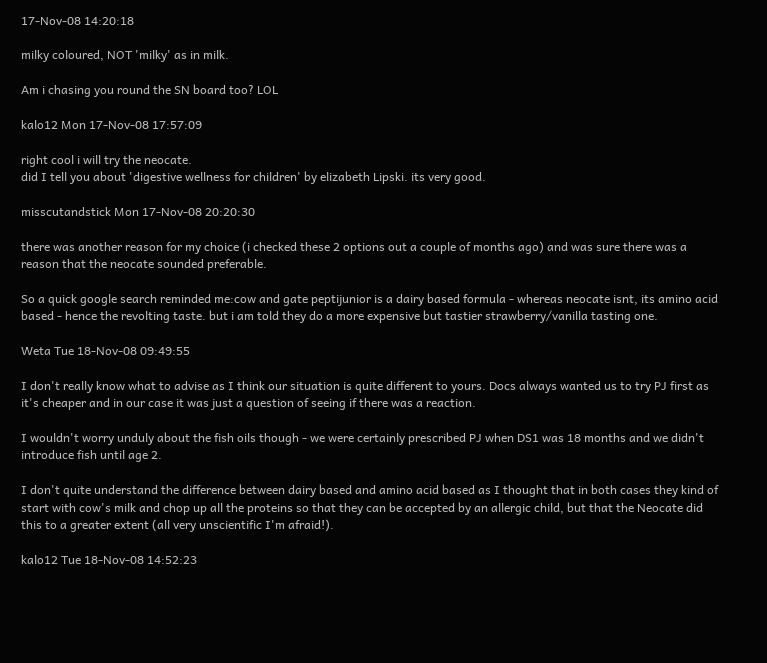17-Nov-08 14:20:18

milky coloured, NOT 'milky' as in milk.

Am i chasing you round the SN board too? LOL

kalo12 Mon 17-Nov-08 17:57:09

right cool i will try the neocate.
did I tell you about 'digestive wellness for children' by elizabeth Lipski. its very good.

misscutandstick Mon 17-Nov-08 20:20:30

there was another reason for my choice (i checked these 2 options out a couple of months ago) and was sure there was a reason that the neocate sounded preferable.

So a quick google search reminded me:cow and gate peptijunior is a dairy based formula - whereas neocate isnt, its amino acid based - hence the revolting taste. but i am told they do a more expensive but tastier strawberry/vanilla tasting one.

Weta Tue 18-Nov-08 09:49:55

I don't really know what to advise as I think our situation is quite different to yours. Docs always wanted us to try PJ first as it's cheaper and in our case it was just a question of seeing if there was a reaction.

I wouldn't worry unduly about the fish oils though - we were certainly prescribed PJ when DS1 was 18 months and we didn't introduce fish until age 2.

I don't quite understand the difference between dairy based and amino acid based as I thought that in both cases they kind of start with cow's milk and chop up all the proteins so that they can be accepted by an allergic child, but that the Neocate did this to a greater extent (all very unscientific I'm afraid!).

kalo12 Tue 18-Nov-08 14:52:23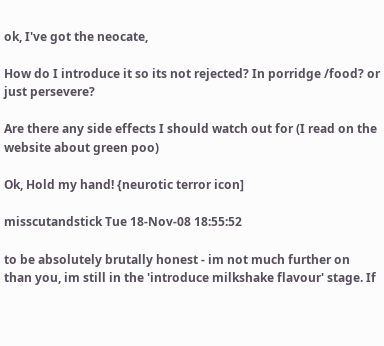ok, I've got the neocate,

How do I introduce it so its not rejected? In porridge /food? or just persevere?

Are there any side effects I should watch out for (I read on the website about green poo)

Ok, Hold my hand! {neurotic terror icon]

misscutandstick Tue 18-Nov-08 18:55:52

to be absolutely brutally honest - im not much further on than you, im still in the 'introduce milkshake flavour' stage. If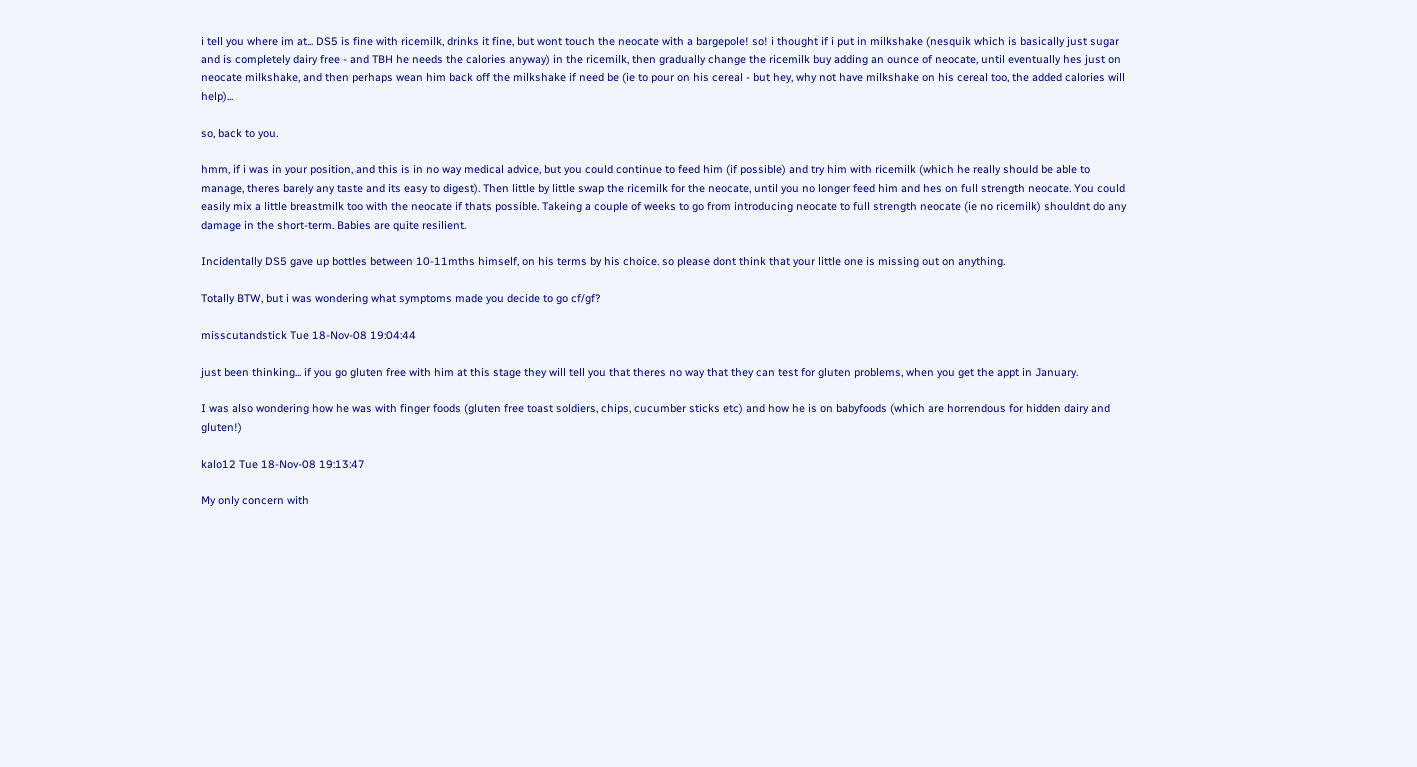i tell you where im at... DS5 is fine with ricemilk, drinks it fine, but wont touch the neocate with a bargepole! so! i thought if i put in milkshake (nesquik which is basically just sugar and is completely dairy free - and TBH he needs the calories anyway) in the ricemilk, then gradually change the ricemilk buy adding an ounce of neocate, until eventually hes just on neocate milkshake, and then perhaps wean him back off the milkshake if need be (ie to pour on his cereal - but hey, why not have milkshake on his cereal too, the added calories will help)...

so, back to you.

hmm, if i was in your position, and this is in no way medical advice, but you could continue to feed him (if possible) and try him with ricemilk (which he really should be able to manage, theres barely any taste and its easy to digest). Then little by little swap the ricemilk for the neocate, until you no longer feed him and hes on full strength neocate. You could easily mix a little breastmilk too with the neocate if thats possible. Takeing a couple of weeks to go from introducing neocate to full strength neocate (ie no ricemilk) shouldnt do any damage in the short-term. Babies are quite resilient.

Incidentally DS5 gave up bottles between 10-11mths himself, on his terms by his choice. so please dont think that your little one is missing out on anything.

Totally BTW, but i was wondering what symptoms made you decide to go cf/gf?

misscutandstick Tue 18-Nov-08 19:04:44

just been thinking... if you go gluten free with him at this stage they will tell you that theres no way that they can test for gluten problems, when you get the appt in January.

I was also wondering how he was with finger foods (gluten free toast soldiers, chips, cucumber sticks etc) and how he is on babyfoods (which are horrendous for hidden dairy and gluten!)

kalo12 Tue 18-Nov-08 19:13:47

My only concern with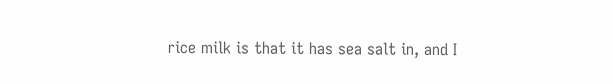rice milk is that it has sea salt in, and I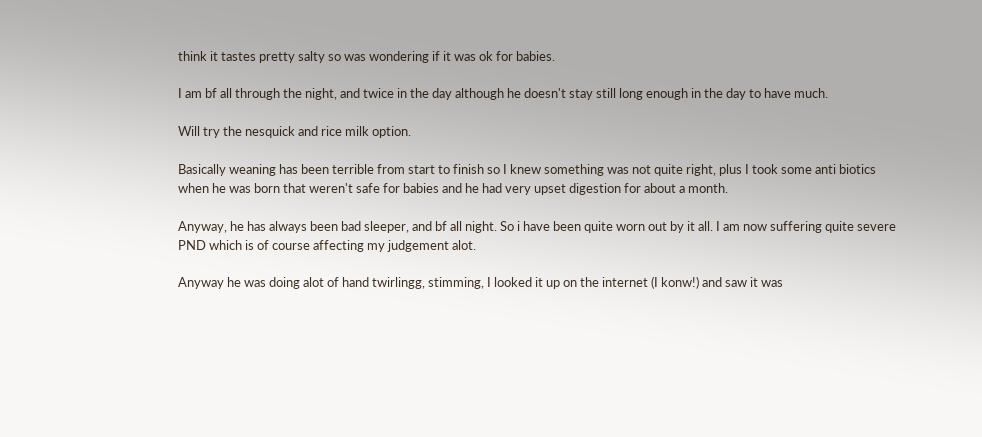think it tastes pretty salty so was wondering if it was ok for babies.

I am bf all through the night, and twice in the day although he doesn't stay still long enough in the day to have much.

Will try the nesquick and rice milk option.

Basically weaning has been terrible from start to finish so I knew something was not quite right, plus I took some anti biotics when he was born that weren't safe for babies and he had very upset digestion for about a month.

Anyway, he has always been bad sleeper, and bf all night. So i have been quite worn out by it all. I am now suffering quite severe PND which is of course affecting my judgement alot.

Anyway he was doing alot of hand twirlingg, stimming, I looked it up on the internet (I konw!) and saw it was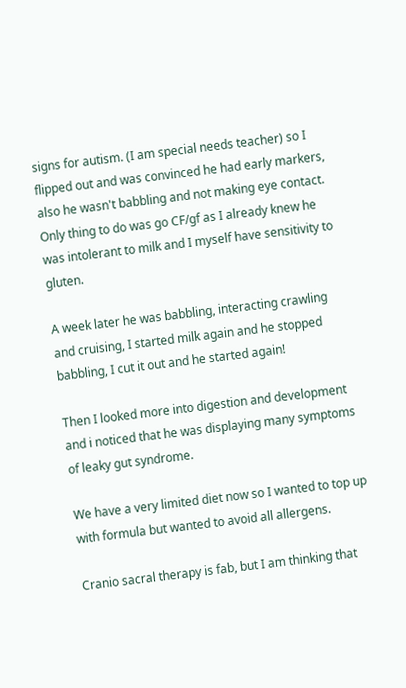signs for autism. (I am special needs teacher) so I flipped out and was convinced he had early markers, also he wasn't babbling and not making eye contact. Only thing to do was go CF/gf as I already knew he was intolerant to milk and I myself have sensitivity to gluten.

A week later he was babbling, interacting crawling and cruising, I started milk again and he stopped babbling, I cut it out and he started again!

Then I looked more into digestion and development and i noticed that he was displaying many symptoms of leaky gut syndrome.

We have a very limited diet now so I wanted to top up with formula but wanted to avoid all allergens.

Cranio sacral therapy is fab, but I am thinking that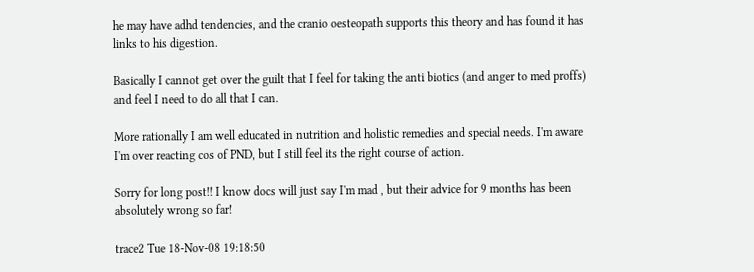he may have adhd tendencies, and the cranio oesteopath supports this theory and has found it has links to his digestion.

Basically I cannot get over the guilt that I feel for taking the anti biotics (and anger to med proffs) and feel I need to do all that I can.

More rationally I am well educated in nutrition and holistic remedies and special needs. I'm aware I'm over reacting cos of PND, but I still feel its the right course of action.

Sorry for long post!! I know docs will just say I'm mad , but their advice for 9 months has been absolutely wrong so far!

trace2 Tue 18-Nov-08 19:18:50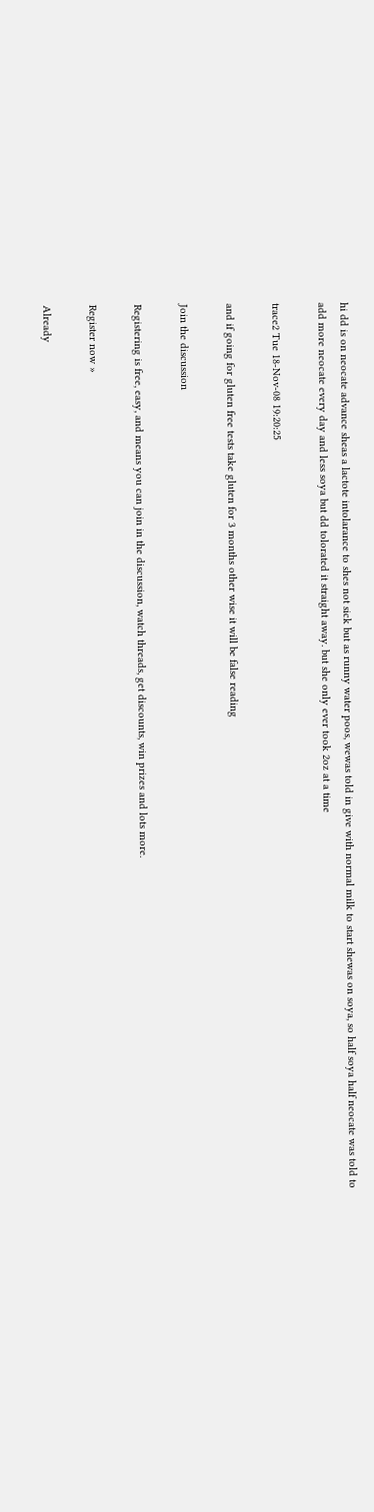hi dd is on neocate advance sheas a lactote intolarance to shes not sick but as runny water poos, wewas told in give with normal milk to start shewas on soya, so half soya half neocate was told to add more neocate every day and less soya but dd tolorated it straight away. but she only ever took 2oz at a time

trace2 Tue 18-Nov-08 19:20:25

and if going for gluten free tests take gluten for 3 months other wise it will be false reading

Join the discussion

Registering is free, easy, and means you can join in the discussion, watch threads, get discounts, win prizes and lots more.

Register now »

Already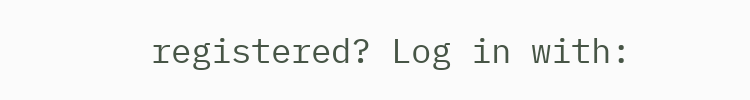registered? Log in with: